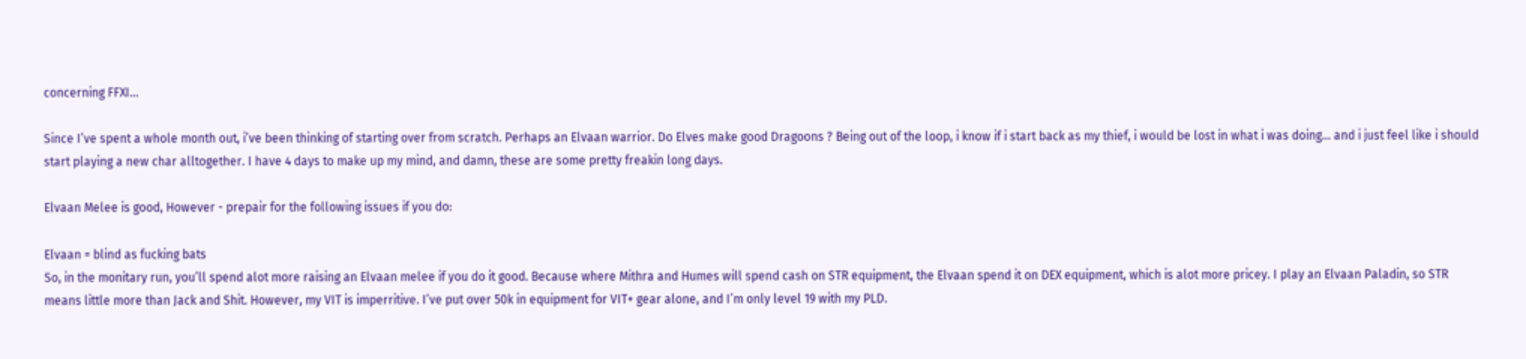concerning FFXI...

Since I’ve spent a whole month out, i’ve been thinking of starting over from scratch. Perhaps an Elvaan warrior. Do Elves make good Dragoons ? Being out of the loop, i know if i start back as my thief, i would be lost in what i was doing… and i just feel like i should start playing a new char alltogether. I have 4 days to make up my mind, and damn, these are some pretty freakin long days.

Elvaan Melee is good, However - prepair for the following issues if you do:

Elvaan = blind as fucking bats
So, in the monitary run, you’ll spend alot more raising an Elvaan melee if you do it good. Because where Mithra and Humes will spend cash on STR equipment, the Elvaan spend it on DEX equipment, which is alot more pricey. I play an Elvaan Paladin, so STR means little more than Jack and Shit. However, my VIT is imperritive. I’ve put over 50k in equipment for VIT+ gear alone, and I’m only level 19 with my PLD.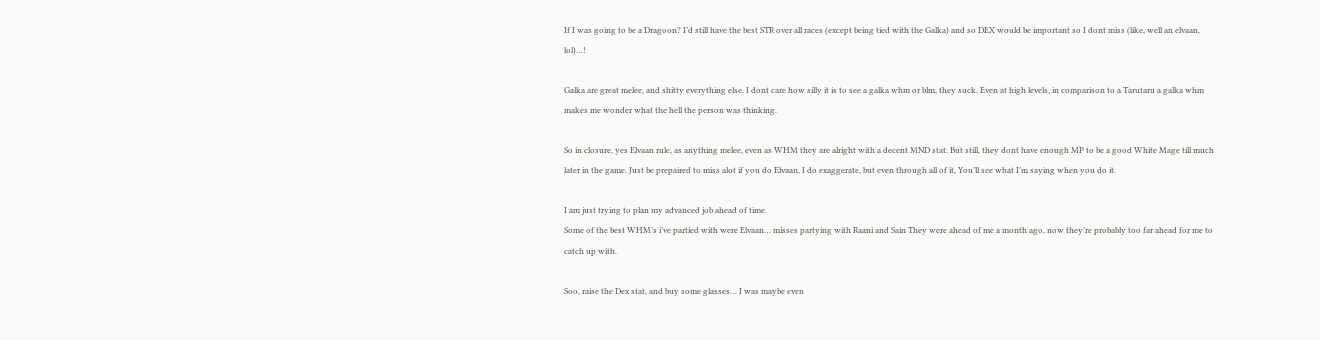If I was going to be a Dragoon? I’d still have the best STR over all races (except being tied with the Galka) and so DEX would be important so I dont miss (like, well an elvaan, lol)…!

Galka are great melee, and shitty everything else. I dont care how silly it is to see a galka whm or blm, they suck. Even at high levels, in comparison to a Tarutaru a galka whm makes me wonder what the hell the person was thinking.

So in closure, yes Elvaan rule, as anything melee, even as WHM they are alright with a decent MND stat. But still, they dont have enough MP to be a good White Mage till much later in the game. Just be prepaired to miss alot if you do Elvaan, I do exaggerate, but even through all of it, You’ll see what I’m saying when you do it.

I am just trying to plan my advanced job ahead of time.
Some of the best WHM’s i’ve partied with were Elvaan… misses partying with Raani and Sain They were ahead of me a month ago, now they’re probably too far ahead for me to catch up with.

Soo, raise the Dex stat, and buy some glasses… I was maybe even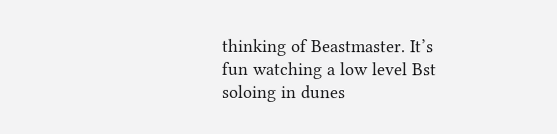thinking of Beastmaster. It’s fun watching a low level Bst soloing in dunes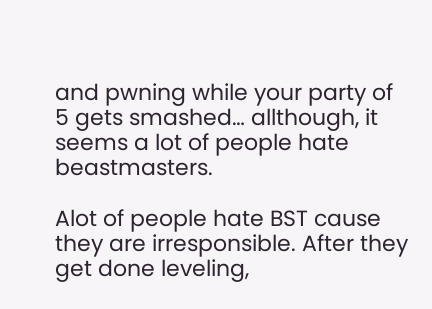and pwning while your party of 5 gets smashed… allthough, it seems a lot of people hate beastmasters.

Alot of people hate BST cause they are irresponsible. After they get done leveling,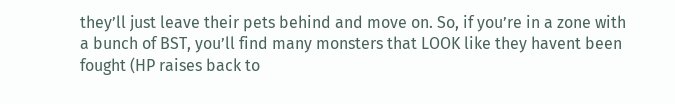they’ll just leave their pets behind and move on. So, if you’re in a zone with a bunch of BST, you’ll find many monsters that LOOK like they havent been fought (HP raises back to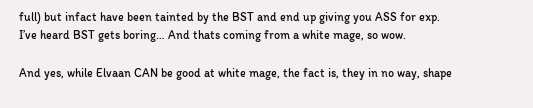full) but infact have been tainted by the BST and end up giving you ASS for exp.
I’ve heard BST gets boring… And thats coming from a white mage, so wow.

And yes, while Elvaan CAN be good at white mage, the fact is, they in no way, shape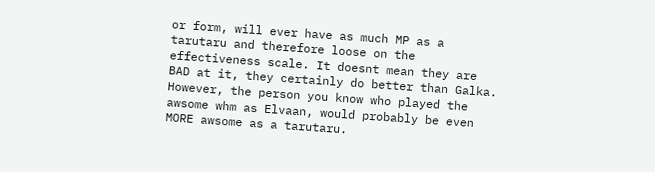or form, will ever have as much MP as a tarutaru and therefore loose on the effectiveness scale. It doesnt mean they are BAD at it, they certainly do better than Galka. However, the person you know who played the awsome whm as Elvaan, would probably be even MORE awsome as a tarutaru.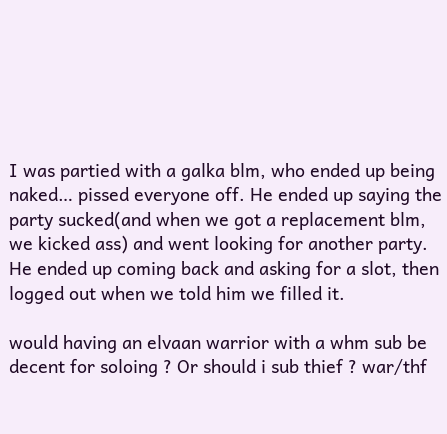I was partied with a galka blm, who ended up being naked… pissed everyone off. He ended up saying the party sucked(and when we got a replacement blm, we kicked ass) and went looking for another party. He ended up coming back and asking for a slot, then logged out when we told him we filled it.

would having an elvaan warrior with a whm sub be decent for soloing ? Or should i sub thief ? war/thf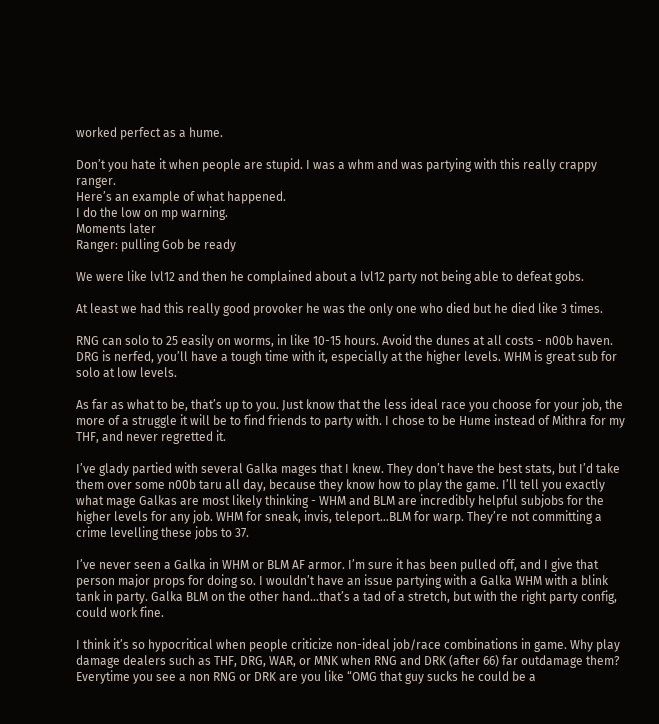worked perfect as a hume.

Don’t you hate it when people are stupid. I was a whm and was partying with this really crappy ranger.
Here’s an example of what happened.
I do the low on mp warning.
Moments later
Ranger: pulling Gob be ready

We were like lvl12 and then he complained about a lvl12 party not being able to defeat gobs.

At least we had this really good provoker he was the only one who died but he died like 3 times.

RNG can solo to 25 easily on worms, in like 10-15 hours. Avoid the dunes at all costs - n00b haven. DRG is nerfed, you’ll have a tough time with it, especially at the higher levels. WHM is great sub for solo at low levels.

As far as what to be, that’s up to you. Just know that the less ideal race you choose for your job, the more of a struggle it will be to find friends to party with. I chose to be Hume instead of Mithra for my THF, and never regretted it.

I’ve glady partied with several Galka mages that I knew. They don’t have the best stats, but I’d take them over some n00b taru all day, because they know how to play the game. I’ll tell you exactly what mage Galkas are most likely thinking - WHM and BLM are incredibly helpful subjobs for the higher levels for any job. WHM for sneak, invis, teleport…BLM for warp. They’re not committing a crime levelling these jobs to 37.

I’ve never seen a Galka in WHM or BLM AF armor. I’m sure it has been pulled off, and I give that person major props for doing so. I wouldn’t have an issue partying with a Galka WHM with a blink tank in party. Galka BLM on the other hand…that’s a tad of a stretch, but with the right party config, could work fine.

I think it’s so hypocritical when people criticize non-ideal job/race combinations in game. Why play damage dealers such as THF, DRG, WAR, or MNK when RNG and DRK (after 66) far outdamage them? Everytime you see a non RNG or DRK are you like “OMG that guy sucks he could be a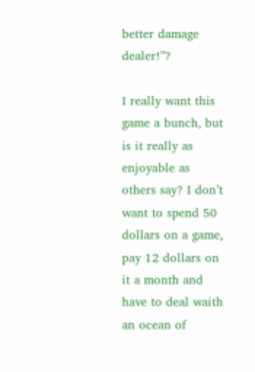better damage dealer!”?

I really want this game a bunch, but is it really as enjoyable as others say? I don’t want to spend 50 dollars on a game, pay 12 dollars on it a month and have to deal waith an ocean of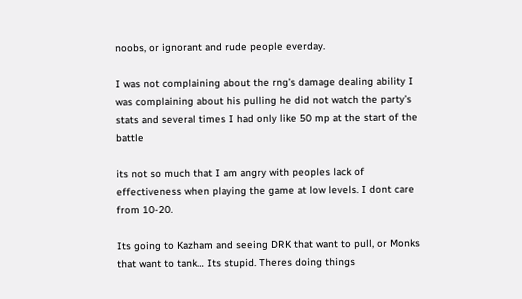noobs, or ignorant and rude people everday.

I was not complaining about the rng’s damage dealing ability I was complaining about his pulling he did not watch the party’s stats and several times I had only like 50 mp at the start of the battle

its not so much that I am angry with peoples lack of effectiveness when playing the game at low levels. I dont care from 10-20.

Its going to Kazham and seeing DRK that want to pull, or Monks that want to tank… Its stupid. Theres doing things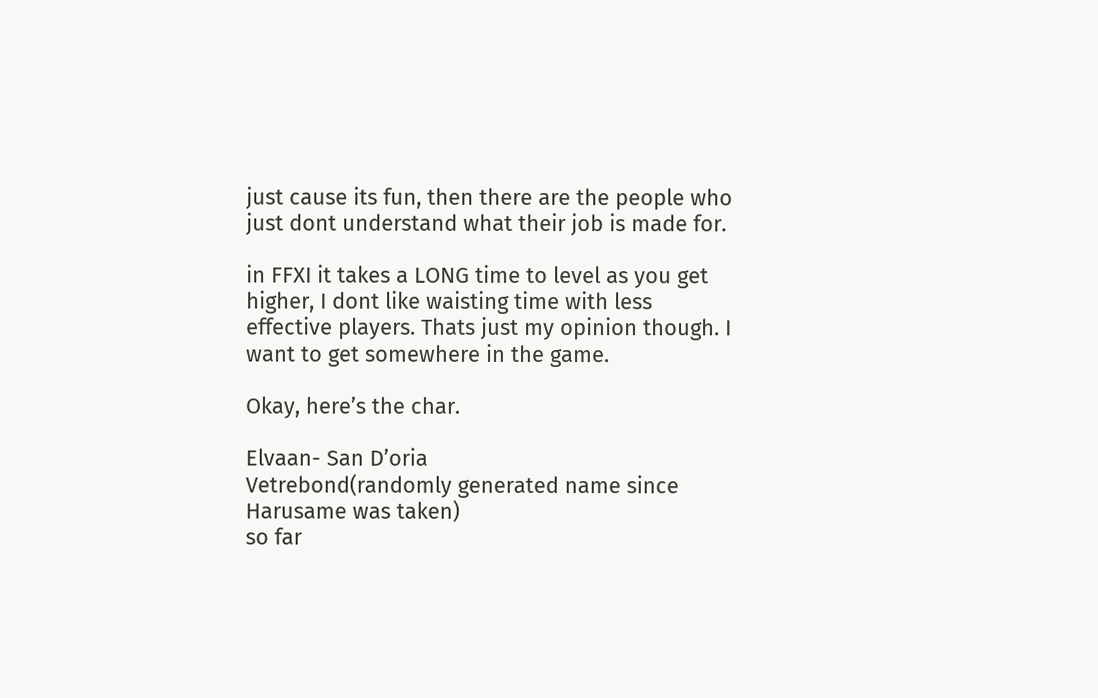just cause its fun, then there are the people who just dont understand what their job is made for.

in FFXI it takes a LONG time to level as you get higher, I dont like waisting time with less effective players. Thats just my opinion though. I want to get somewhere in the game.

Okay, here’s the char.

Elvaan- San D’oria
Vetrebond(randomly generated name since Harusame was taken)
so far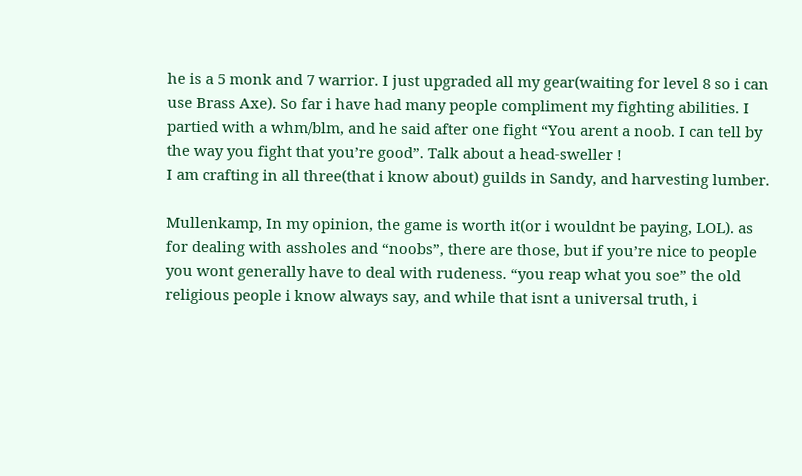he is a 5 monk and 7 warrior. I just upgraded all my gear(waiting for level 8 so i can use Brass Axe). So far i have had many people compliment my fighting abilities. I partied with a whm/blm, and he said after one fight “You arent a noob. I can tell by the way you fight that you’re good”. Talk about a head-sweller !
I am crafting in all three(that i know about) guilds in Sandy, and harvesting lumber.

Mullenkamp, In my opinion, the game is worth it(or i wouldnt be paying, LOL). as for dealing with assholes and “noobs”, there are those, but if you’re nice to people you wont generally have to deal with rudeness. “you reap what you soe” the old religious people i know always say, and while that isnt a universal truth, i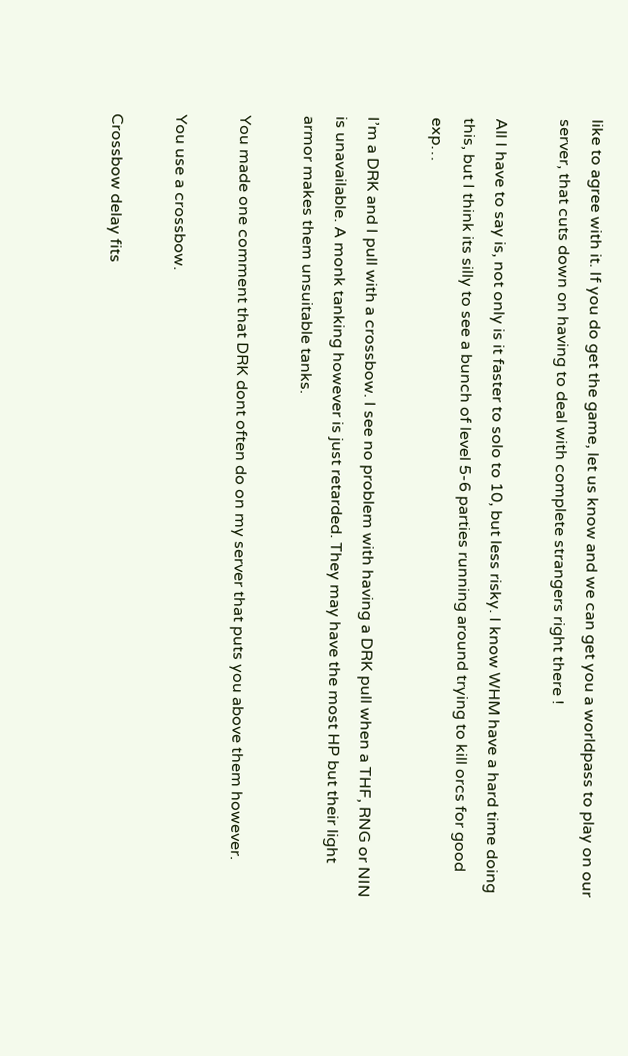like to agree with it. If you do get the game, let us know and we can get you a worldpass to play on our server, that cuts down on having to deal with complete strangers right there !

All I have to say is, not only is it faster to solo to 10, but less risky. I know WHM have a hard time doing this, but I think its silly to see a bunch of level 5-6 parties running around trying to kill orcs for good exp…

I’m a DRK and I pull with a crossbow. I see no problem with having a DRK pull when a THF, RNG or NIN is unavailable. A monk tanking however is just retarded. They may have the most HP but their light armor makes them unsuitable tanks.

You made one comment that DRK dont often do on my server that puts you above them however.

You use a crossbow.

Crossbow delay fits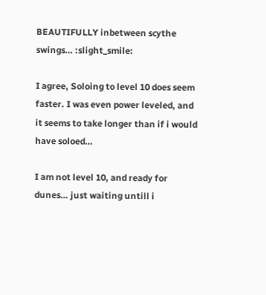BEAUTIFULLY inbetween scythe swings… :slight_smile:

I agree, Soloing to level 10 does seem faster. I was even power leveled, and it seems to take longer than if i would have soloed…

I am not level 10, and ready for dunes… just waiting untill i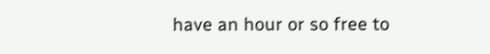have an hour or so free to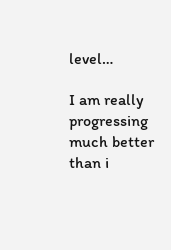level…

I am really progressing much better than i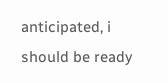anticipated, i should be ready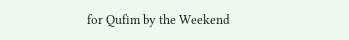for Qufim by the Weekend